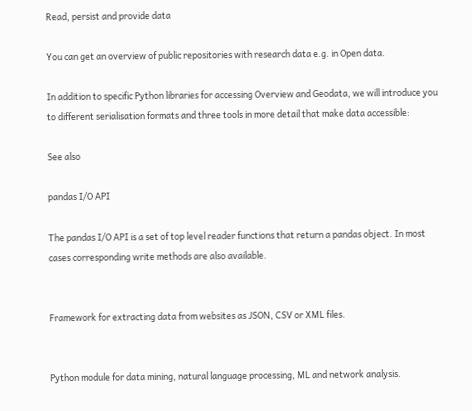Read, persist and provide data

You can get an overview of public repositories with research data e.g. in Open data.

In addition to specific Python libraries for accessing Overview and Geodata, we will introduce you to different serialisation formats and three tools in more detail that make data accessible:

See also

pandas I/O API

The pandas I/O API is a set of top level reader functions that return a pandas object. In most cases corresponding write methods are also available.


Framework for extracting data from websites as JSON, CSV or XML files.


Python module for data mining, natural language processing, ML and network analysis.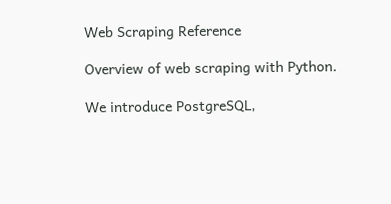Web Scraping Reference

Overview of web scraping with Python.

We introduce PostgreSQL,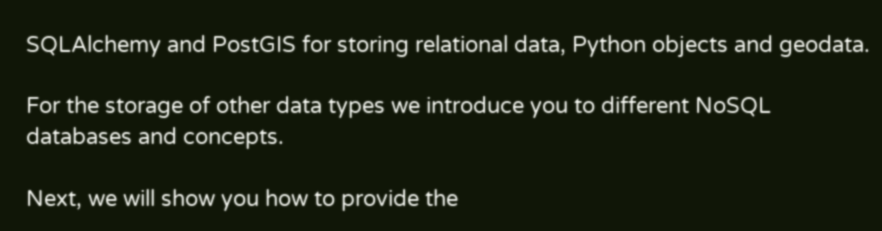SQLAlchemy and PostGIS for storing relational data, Python objects and geodata.

For the storage of other data types we introduce you to different NoSQL databases and concepts.

Next, we will show you how to provide the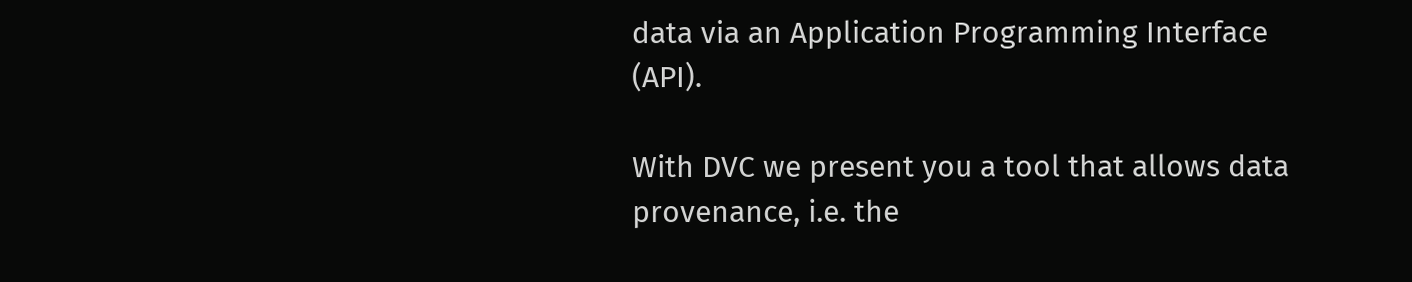data via an Application Programming Interface (API).

With DVC we present you a tool that allows data provenance, i.e. the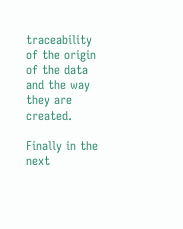traceability of the origin of the data and the way they are created.

Finally in the next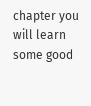chapter you will learn some good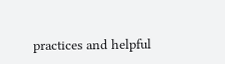practices and helpful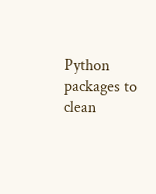Python packages to clean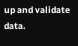up and validate data.